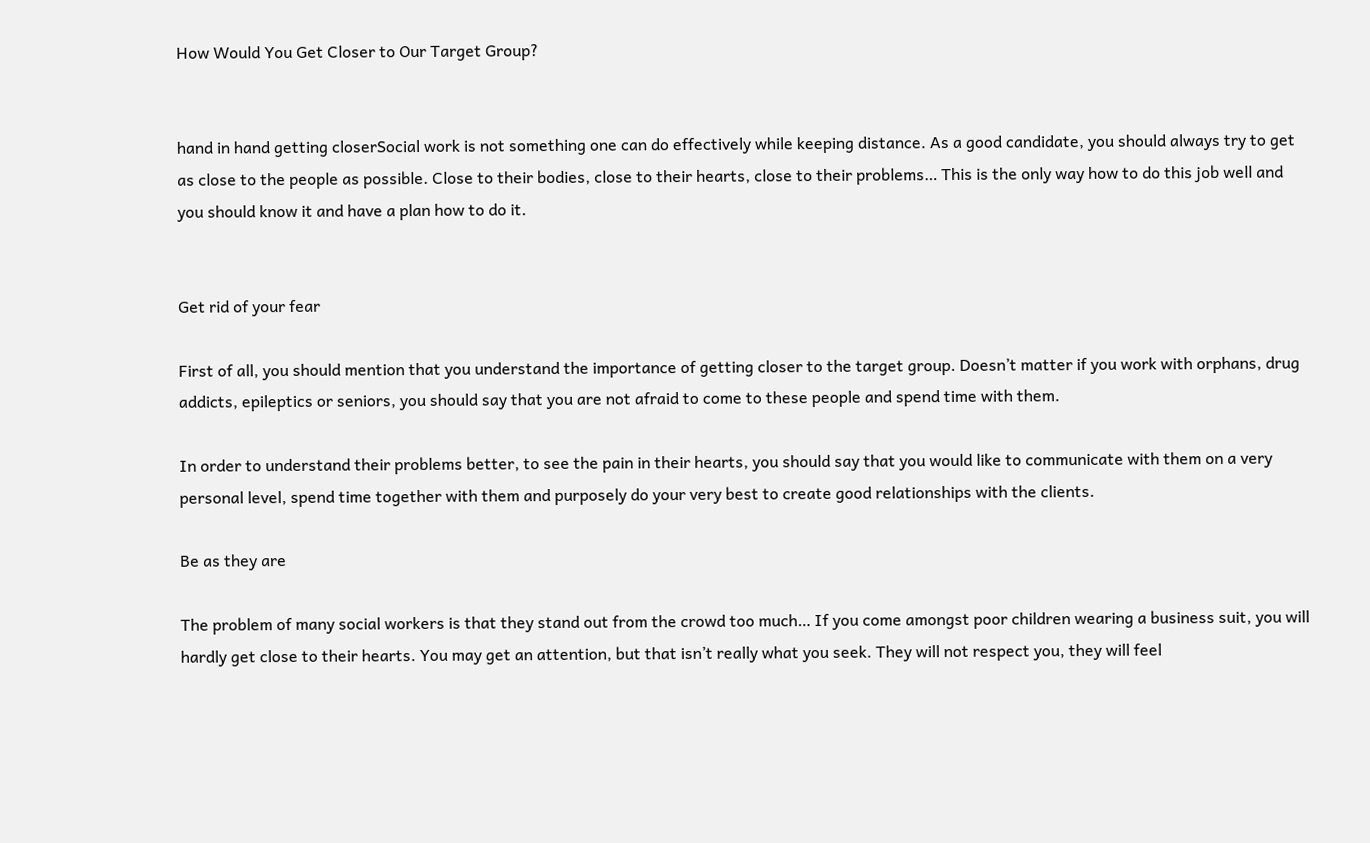How Would You Get Closer to Our Target Group?


hand in hand getting closerSocial work is not something one can do effectively while keeping distance. As a good candidate, you should always try to get as close to the people as possible. Close to their bodies, close to their hearts, close to their problems… This is the only way how to do this job well and you should know it and have a plan how to do it.


Get rid of your fear

First of all, you should mention that you understand the importance of getting closer to the target group. Doesn’t matter if you work with orphans, drug addicts, epileptics or seniors, you should say that you are not afraid to come to these people and spend time with them.

In order to understand their problems better, to see the pain in their hearts, you should say that you would like to communicate with them on a very personal level, spend time together with them and purposely do your very best to create good relationships with the clients.

Be as they are

The problem of many social workers is that they stand out from the crowd too much… If you come amongst poor children wearing a business suit, you will hardly get close to their hearts. You may get an attention, but that isn’t really what you seek. They will not respect you, they will feel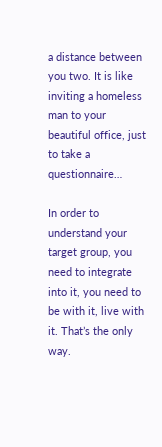a distance between you two. It is like inviting a homeless man to your beautiful office, just to take a questionnaire…

In order to understand your target group, you need to integrate into it, you need to be with it, live with it. That’s the only way.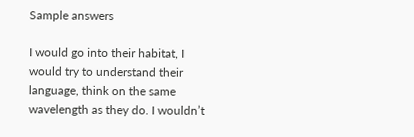Sample answers

I would go into their habitat, I would try to understand their language, think on the same wavelength as they do. I wouldn’t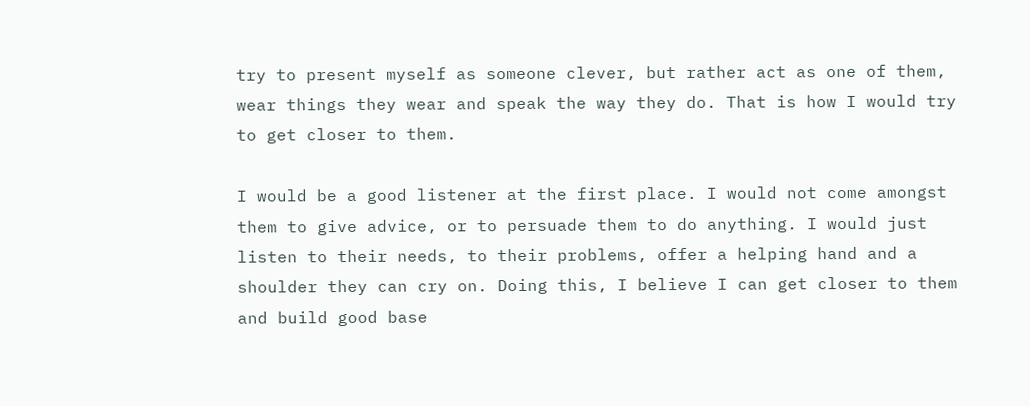try to present myself as someone clever, but rather act as one of them, wear things they wear and speak the way they do. That is how I would try to get closer to them.

I would be a good listener at the first place. I would not come amongst them to give advice, or to persuade them to do anything. I would just listen to their needs, to their problems, offer a helping hand and a shoulder they can cry on. Doing this, I believe I can get closer to them and build good base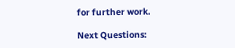for further work.

Next Questions: